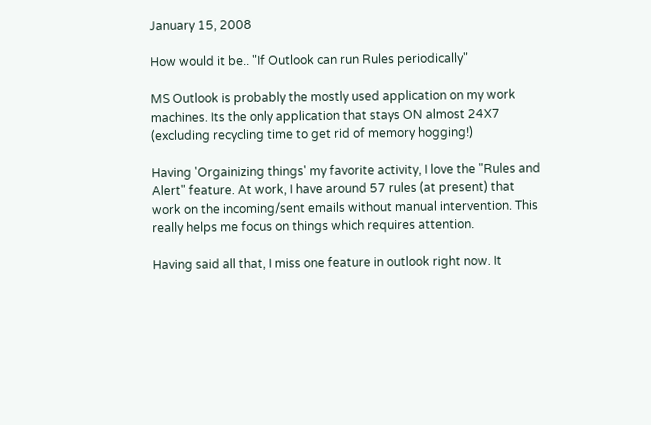January 15, 2008

How would it be.. "If Outlook can run Rules periodically"

MS Outlook is probably the mostly used application on my work machines. Its the only application that stays ON almost 24X7 (excluding recycling time to get rid of memory hogging!)

Having 'Orgainizing things' my favorite activity, I love the "Rules and Alert" feature. At work, I have around 57 rules (at present) that work on the incoming/sent emails without manual intervention. This really helps me focus on things which requires attention.

Having said all that, I miss one feature in outlook right now. It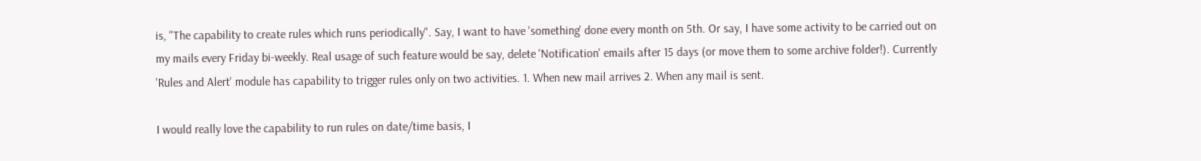is, "The capability to create rules which runs periodically". Say, I want to have 'something' done every month on 5th. Or say, I have some activity to be carried out on my mails every Friday bi-weekly. Real usage of such feature would be say, delete 'Notification' emails after 15 days (or move them to some archive folder!). Currently 'Rules and Alert' module has capability to trigger rules only on two activities. 1. When new mail arrives 2. When any mail is sent.

I would really love the capability to run rules on date/time basis, I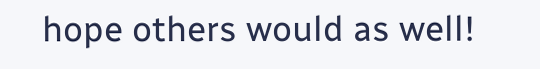hope others would as well!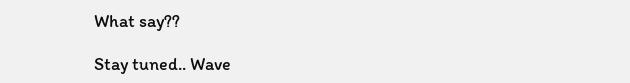What say??

Stay tuned.. Wave